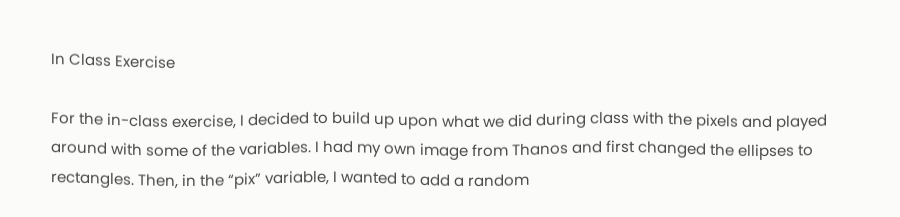In Class Exercise

For the in-class exercise, I decided to build up upon what we did during class with the pixels and played around with some of the variables. I had my own image from Thanos and first changed the ellipses to rectangles. Then, in the “pix” variable, I wanted to add a random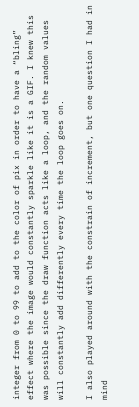integer from 0 to 99 to add to the color of pix in order to have a “bling” effect where the image would constantly sparkle like it is a GIF. I knew this was possible since the draw function acts like a loop, and the random values will constantly add differently every time the loop goes on.

I also played around with the constrain of increment, but one question I had in mind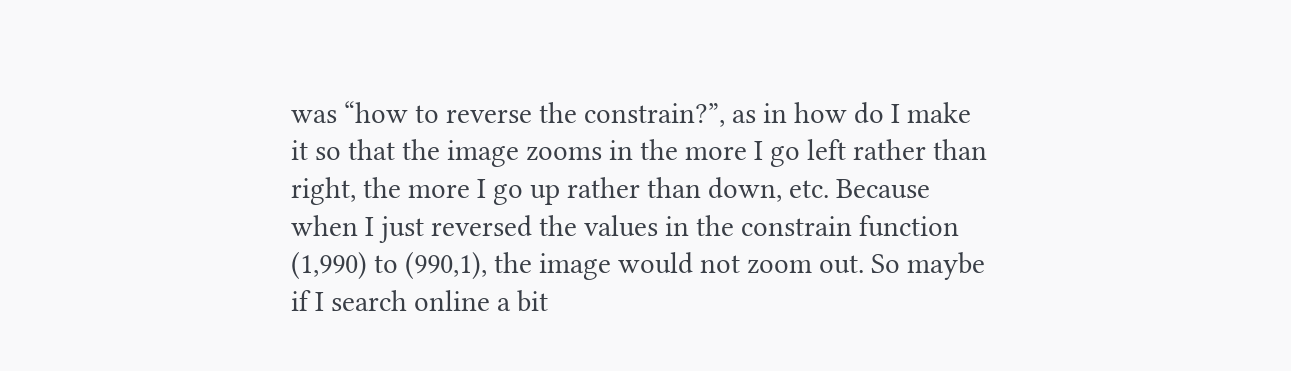was “how to reverse the constrain?”, as in how do I make it so that the image zooms in the more I go left rather than right, the more I go up rather than down, etc. Because when I just reversed the values in the constrain function (1,990) to (990,1), the image would not zoom out. So maybe if I search online a bit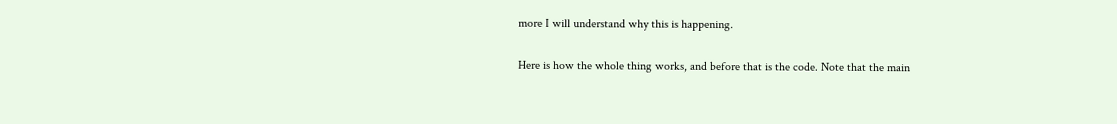more I will understand why this is happening.

Here is how the whole thing works, and before that is the code. Note that the main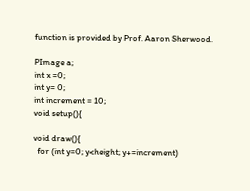function is provided by Prof. Aaron Sherwood.

PImage a;
int x =0;
int y= 0;
int increment = 10;
void setup(){

void draw(){
  for (int y=0; y<height; y+=increment)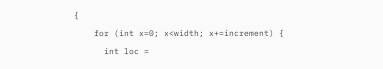{
    for (int x=0; x<width; x+=increment) {
      int loc =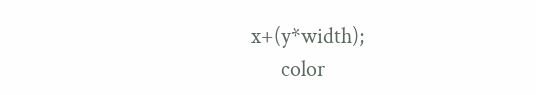x+(y*width);
      color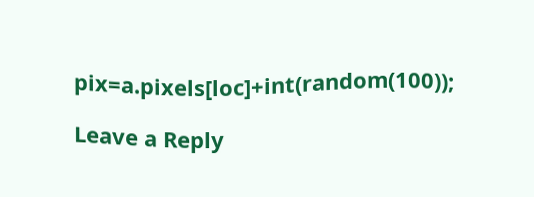pix=a.pixels[loc]+int(random(100));

Leave a Reply